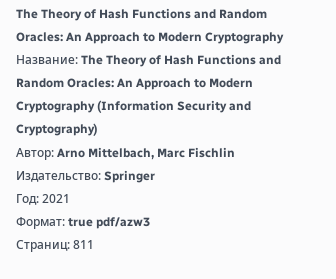The Theory of Hash Functions and Random Oracles: An Approach to Modern Cryptography
Название: The Theory of Hash Functions and Random Oracles: An Approach to Modern Cryptography (Information Security and Cryptography)
Автор: Arno Mittelbach, Marc Fischlin
Издательство: Springer
Год: 2021
Формат: true pdf/azw3
Страниц: 811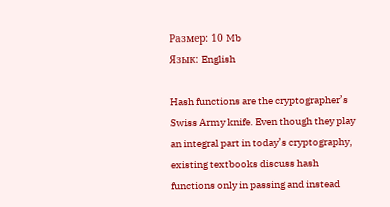Размер: 10 Mb
Язык: English

Hash functions are the cryptographer’s Swiss Army knife. Even though they play an integral part in today’s cryptography, existing textbooks discuss hash functions only in passing and instead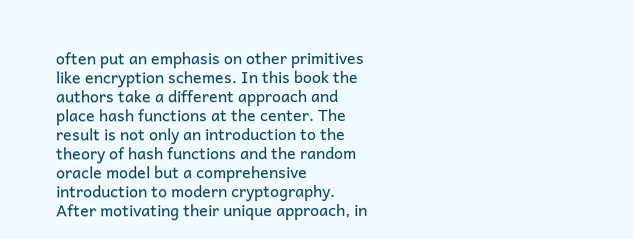often put an emphasis on other primitives like encryption schemes. In this book the authors take a different approach and place hash functions at the center. The result is not only an introduction to the theory of hash functions and the random oracle model but a comprehensive introduction to modern cryptography.
After motivating their unique approach, in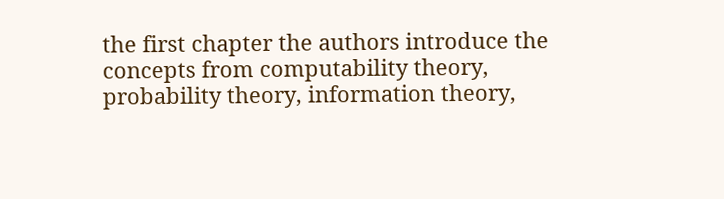the first chapter the authors introduce the concepts from computability theory, probability theory, information theory,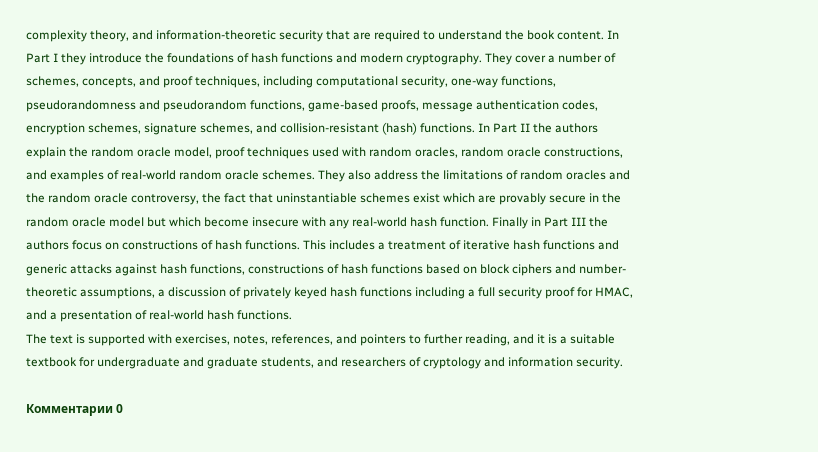complexity theory, and information-theoretic security that are required to understand the book content. In Part I they introduce the foundations of hash functions and modern cryptography. They cover a number of schemes, concepts, and proof techniques, including computational security, one-way functions, pseudorandomness and pseudorandom functions, game-based proofs, message authentication codes, encryption schemes, signature schemes, and collision-resistant (hash) functions. In Part II the authors explain the random oracle model, proof techniques used with random oracles, random oracle constructions, and examples of real-world random oracle schemes. They also address the limitations of random oracles and the random oracle controversy, the fact that uninstantiable schemes exist which are provably secure in the random oracle model but which become insecure with any real-world hash function. Finally in Part III the authors focus on constructions of hash functions. This includes a treatment of iterative hash functions and generic attacks against hash functions, constructions of hash functions based on block ciphers and number-theoretic assumptions, a discussion of privately keyed hash functions including a full security proof for HMAC, and a presentation of real-world hash functions.
The text is supported with exercises, notes, references, and pointers to further reading, and it is a suitable textbook for undergraduate and graduate students, and researchers of cryptology and information security.

Комментарии 0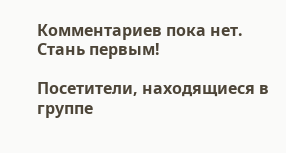Комментариев пока нет. Стань первым!

Посетители, находящиеся в группе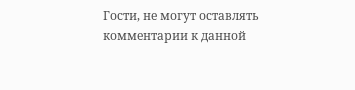Гости, не могут оставлять комментарии к данной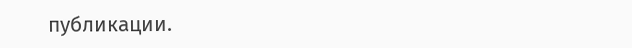публикации.